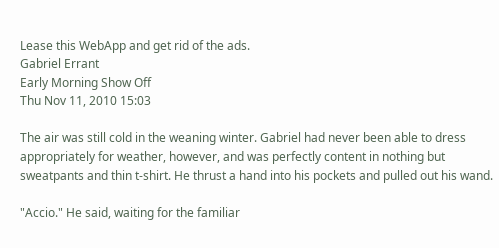Lease this WebApp and get rid of the ads.
Gabriel Errant
Early Morning Show Off
Thu Nov 11, 2010 15:03

The air was still cold in the weaning winter. Gabriel had never been able to dress appropriately for weather, however, and was perfectly content in nothing but sweatpants and thin t-shirt. He thrust a hand into his pockets and pulled out his wand.

"Accio." He said, waiting for the familiar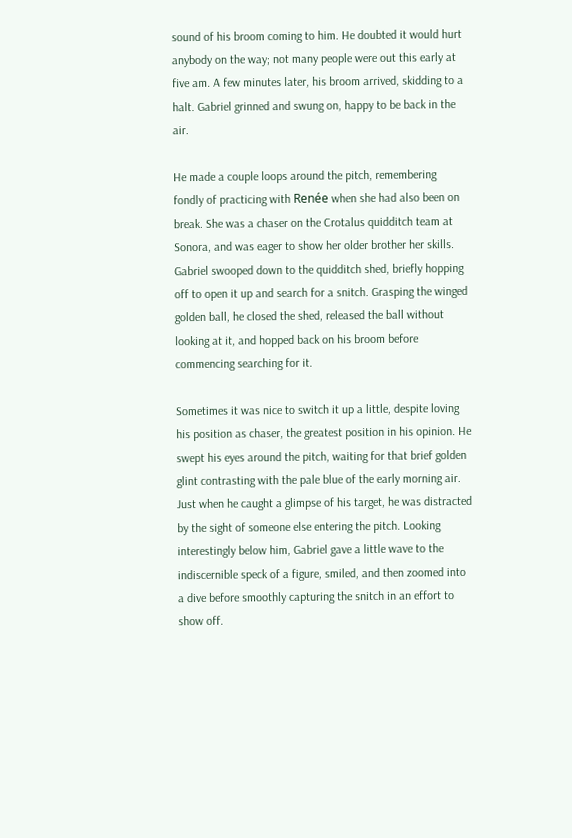sound of his broom coming to him. He doubted it would hurt anybody on the way; not many people were out this early at five am. A few minutes later, his broom arrived, skidding to a halt. Gabriel grinned and swung on, happy to be back in the air.

He made a couple loops around the pitch, remembering fondly of practicing with Renée when she had also been on break. She was a chaser on the Crotalus quidditch team at Sonora, and was eager to show her older brother her skills. Gabriel swooped down to the quidditch shed, briefly hopping off to open it up and search for a snitch. Grasping the winged golden ball, he closed the shed, released the ball without looking at it, and hopped back on his broom before commencing searching for it.

Sometimes it was nice to switch it up a little, despite loving his position as chaser, the greatest position in his opinion. He swept his eyes around the pitch, waiting for that brief golden glint contrasting with the pale blue of the early morning air. Just when he caught a glimpse of his target, he was distracted by the sight of someone else entering the pitch. Looking interestingly below him, Gabriel gave a little wave to the indiscernible speck of a figure, smiled, and then zoomed into a dive before smoothly capturing the snitch in an effort to show off.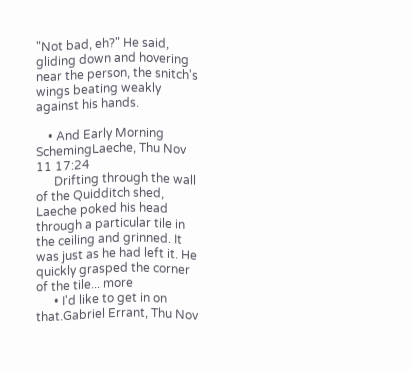"Not bad, eh?" He said, gliding down and hovering near the person, the snitch's wings beating weakly against his hands.

    • And Early Morning SchemingLaeche, Thu Nov 11 17:24
      Drifting through the wall of the Quidditch shed, Laeche poked his head through a particular tile in the ceiling and grinned. It was just as he had left it. He quickly grasped the corner of the tile... more
      • I'd like to get in on that.Gabriel Errant, Thu Nov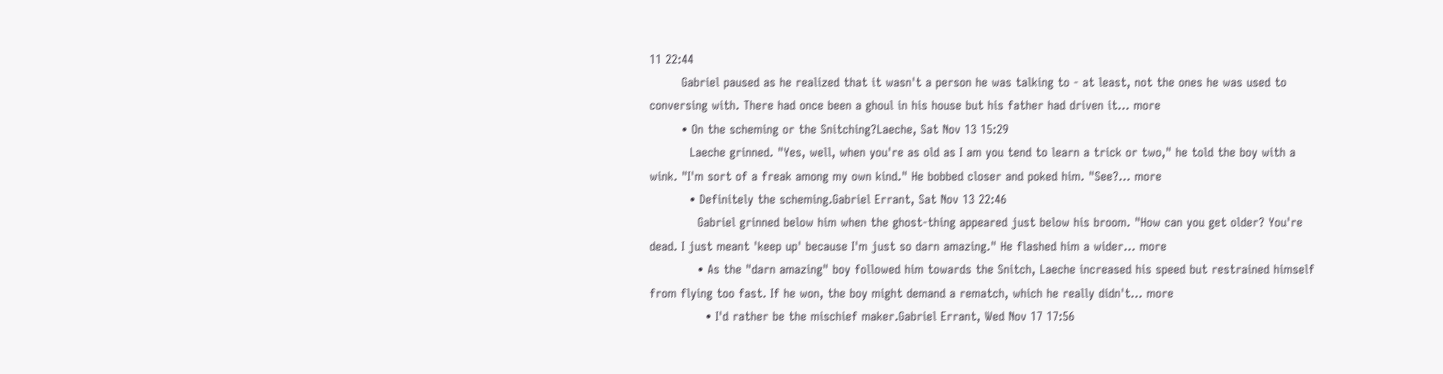11 22:44
        Gabriel paused as he realized that it wasn't a person he was talking to - at least, not the ones he was used to conversing with. There had once been a ghoul in his house but his father had driven it... more
        • On the scheming or the Snitching?Laeche, Sat Nov 13 15:29
          Laeche grinned. "Yes, well, when you're as old as I am you tend to learn a trick or two," he told the boy with a wink. "I'm sort of a freak among my own kind." He bobbed closer and poked him. "See?... more
          • Definitely the scheming.Gabriel Errant, Sat Nov 13 22:46
            Gabriel grinned below him when the ghost-thing appeared just below his broom. "How can you get older? You're dead. I just meant 'keep up' because I'm just so darn amazing." He flashed him a wider... more
            • As the "darn amazing" boy followed him towards the Snitch, Laeche increased his speed but restrained himself from flying too fast. If he won, the boy might demand a rematch, which he really didn't... more
              • I'd rather be the mischief maker.Gabriel Errant, Wed Nov 17 17:56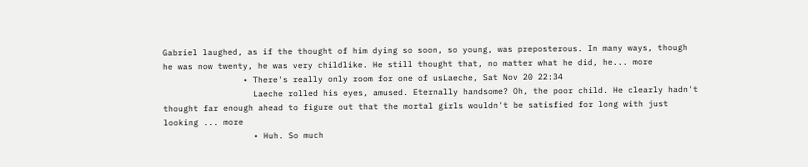Gabriel laughed, as if the thought of him dying so soon, so young, was preposterous. In many ways, though he was now twenty, he was very childlike. He still thought that, no matter what he did, he... more
                • There's really only room for one of usLaeche, Sat Nov 20 22:34
                  Laeche rolled his eyes, amused. Eternally handsome? Oh, the poor child. He clearly hadn't thought far enough ahead to figure out that the mortal girls wouldn't be satisfied for long with just looking ... more
                  • Huh. So much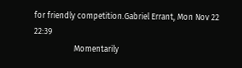for friendly competition.Gabriel Errant, Mon Nov 22 22:39
                    Momentarily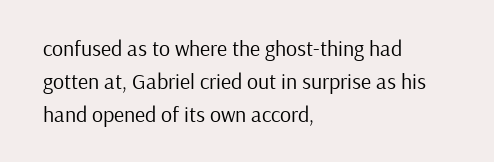confused as to where the ghost-thing had gotten at, Gabriel cried out in surprise as his hand opened of its own accord,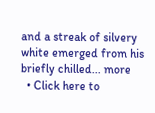and a streak of silvery white emerged from his briefly chilled... more
  • Click here to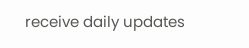receive daily updates